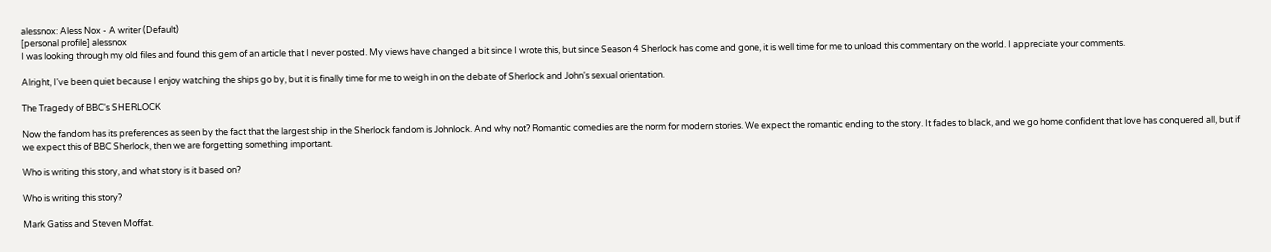alessnox: Aless Nox - A writer (Default)
[personal profile] alessnox
I was looking through my old files and found this gem of an article that I never posted. My views have changed a bit since I wrote this, but since Season 4 Sherlock has come and gone, it is well time for me to unload this commentary on the world. I appreciate your comments.

Alright, I've been quiet because I enjoy watching the ships go by, but it is finally time for me to weigh in on the debate of Sherlock and John's sexual orientation.

The Tragedy of BBC's SHERLOCK

Now the fandom has its preferences as seen by the fact that the largest ship in the Sherlock fandom is Johnlock. And why not? Romantic comedies are the norm for modern stories. We expect the romantic ending to the story. It fades to black, and we go home confident that love has conquered all, but if we expect this of BBC Sherlock, then we are forgetting something important.

Who is writing this story, and what story is it based on?

Who is writing this story?

Mark Gatiss and Steven Moffat.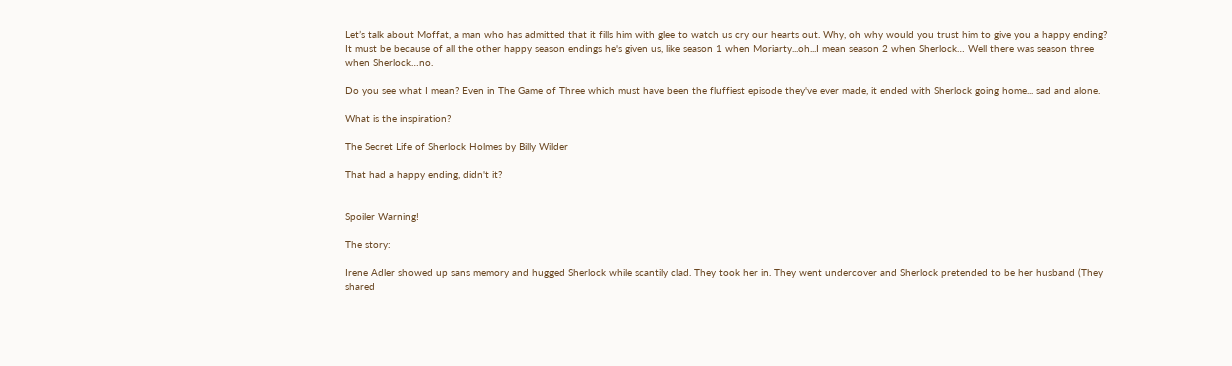Let’s talk about Moffat, a man who has admitted that it fills him with glee to watch us cry our hearts out. Why, oh why would you trust him to give you a happy ending? It must be because of all the other happy season endings he's given us, like season 1 when Moriarty...oh...I mean season 2 when Sherlock… Well there was season three when Sherlock…no.

Do you see what I mean? Even in The Game of Three which must have been the fluffiest episode they've ever made, it ended with Sherlock going home... sad and alone.

What is the inspiration?

The Secret Life of Sherlock Holmes by Billy Wilder

That had a happy ending, didn't it?


Spoiler Warning!

The story:

Irene Adler showed up sans memory and hugged Sherlock while scantily clad. They took her in. They went undercover and Sherlock pretended to be her husband (They shared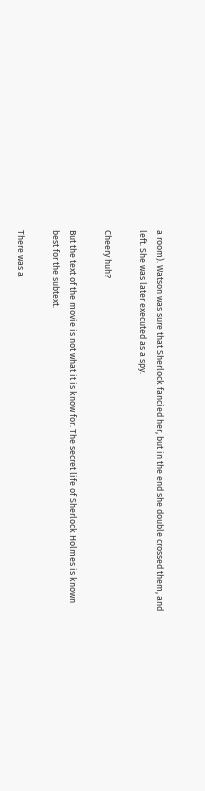a room). Watson was sure that Sherlock fancied her, but in the end she double crossed them, and left. She was later executed as a spy.

Cheery huh?

But the text of the movie is not what it is know for. The secret life of Sherlock Holmes is known best for the subtext.

There was a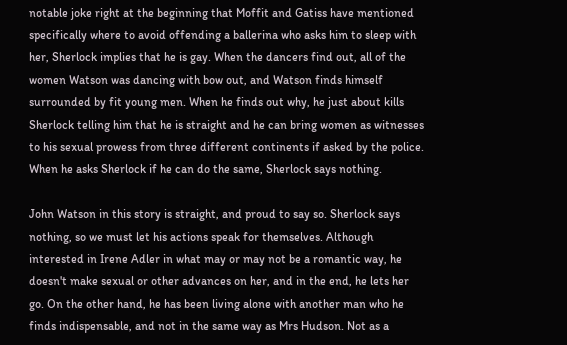notable joke right at the beginning that Moffit and Gatiss have mentioned specifically where to avoid offending a ballerina who asks him to sleep with her, Sherlock implies that he is gay. When the dancers find out, all of the women Watson was dancing with bow out, and Watson finds himself surrounded by fit young men. When he finds out why, he just about kills Sherlock telling him that he is straight and he can bring women as witnesses to his sexual prowess from three different continents if asked by the police. When he asks Sherlock if he can do the same, Sherlock says nothing.

John Watson in this story is straight, and proud to say so. Sherlock says nothing, so we must let his actions speak for themselves. Although interested in Irene Adler in what may or may not be a romantic way, he doesn't make sexual or other advances on her, and in the end, he lets her go. On the other hand, he has been living alone with another man who he finds indispensable, and not in the same way as Mrs Hudson. Not as a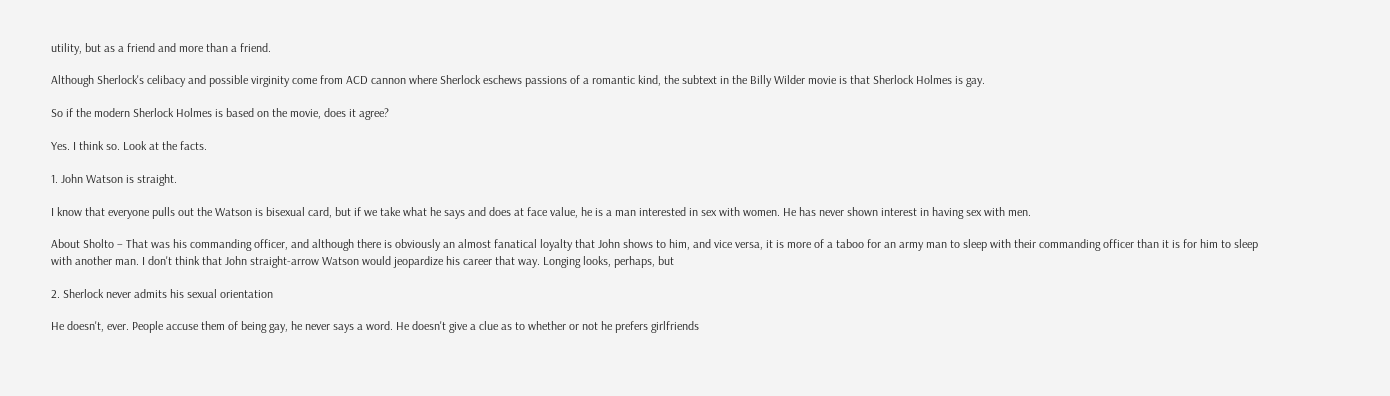utility, but as a friend and more than a friend.

Although Sherlock's celibacy and possible virginity come from ACD cannon where Sherlock eschews passions of a romantic kind, the subtext in the Billy Wilder movie is that Sherlock Holmes is gay.

So if the modern Sherlock Holmes is based on the movie, does it agree?

Yes. I think so. Look at the facts.

1. John Watson is straight.

I know that everyone pulls out the Watson is bisexual card, but if we take what he says and does at face value, he is a man interested in sex with women. He has never shown interest in having sex with men.

About Sholto – That was his commanding officer, and although there is obviously an almost fanatical loyalty that John shows to him, and vice versa, it is more of a taboo for an army man to sleep with their commanding officer than it is for him to sleep with another man. I don't think that John straight-arrow Watson would jeopardize his career that way. Longing looks, perhaps, but

2. Sherlock never admits his sexual orientation

He doesn't, ever. People accuse them of being gay, he never says a word. He doesn't give a clue as to whether or not he prefers girlfriends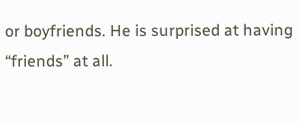or boyfriends. He is surprised at having “friends” at all.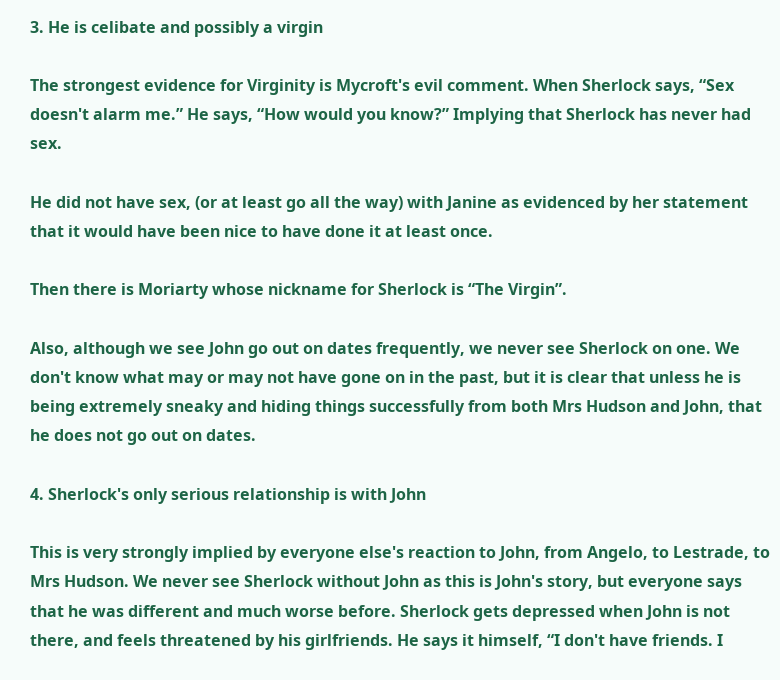3. He is celibate and possibly a virgin

The strongest evidence for Virginity is Mycroft's evil comment. When Sherlock says, “Sex doesn't alarm me.” He says, “How would you know?” Implying that Sherlock has never had sex.

He did not have sex, (or at least go all the way) with Janine as evidenced by her statement that it would have been nice to have done it at least once.

Then there is Moriarty whose nickname for Sherlock is “The Virgin”.

Also, although we see John go out on dates frequently, we never see Sherlock on one. We don't know what may or may not have gone on in the past, but it is clear that unless he is being extremely sneaky and hiding things successfully from both Mrs Hudson and John, that he does not go out on dates.

4. Sherlock's only serious relationship is with John

This is very strongly implied by everyone else's reaction to John, from Angelo, to Lestrade, to Mrs Hudson. We never see Sherlock without John as this is John's story, but everyone says that he was different and much worse before. Sherlock gets depressed when John is not there, and feels threatened by his girlfriends. He says it himself, “I don't have friends. I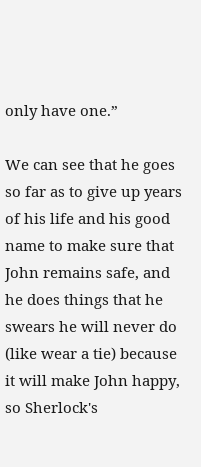only have one.”

We can see that he goes so far as to give up years of his life and his good name to make sure that John remains safe, and he does things that he swears he will never do (like wear a tie) because it will make John happy, so Sherlock's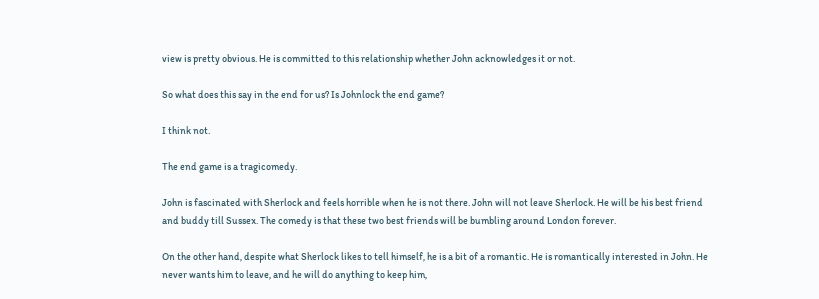view is pretty obvious. He is committed to this relationship whether John acknowledges it or not.

So what does this say in the end for us? Is Johnlock the end game?

I think not.

The end game is a tragicomedy.

John is fascinated with Sherlock and feels horrible when he is not there. John will not leave Sherlock. He will be his best friend and buddy till Sussex. The comedy is that these two best friends will be bumbling around London forever.

On the other hand, despite what Sherlock likes to tell himself, he is a bit of a romantic. He is romantically interested in John. He never wants him to leave, and he will do anything to keep him,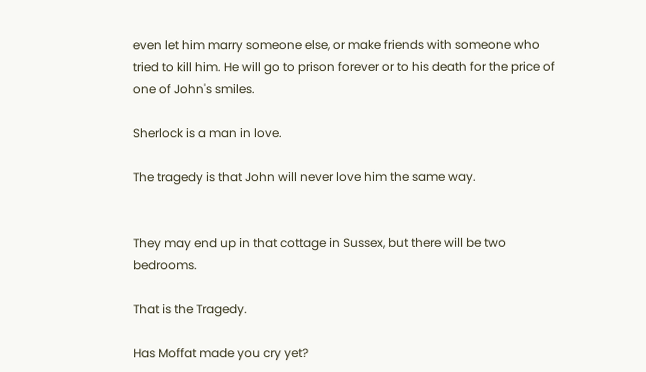even let him marry someone else, or make friends with someone who tried to kill him. He will go to prison forever or to his death for the price of one of John's smiles.

Sherlock is a man in love.

The tragedy is that John will never love him the same way.


They may end up in that cottage in Sussex, but there will be two bedrooms.

That is the Tragedy.

Has Moffat made you cry yet?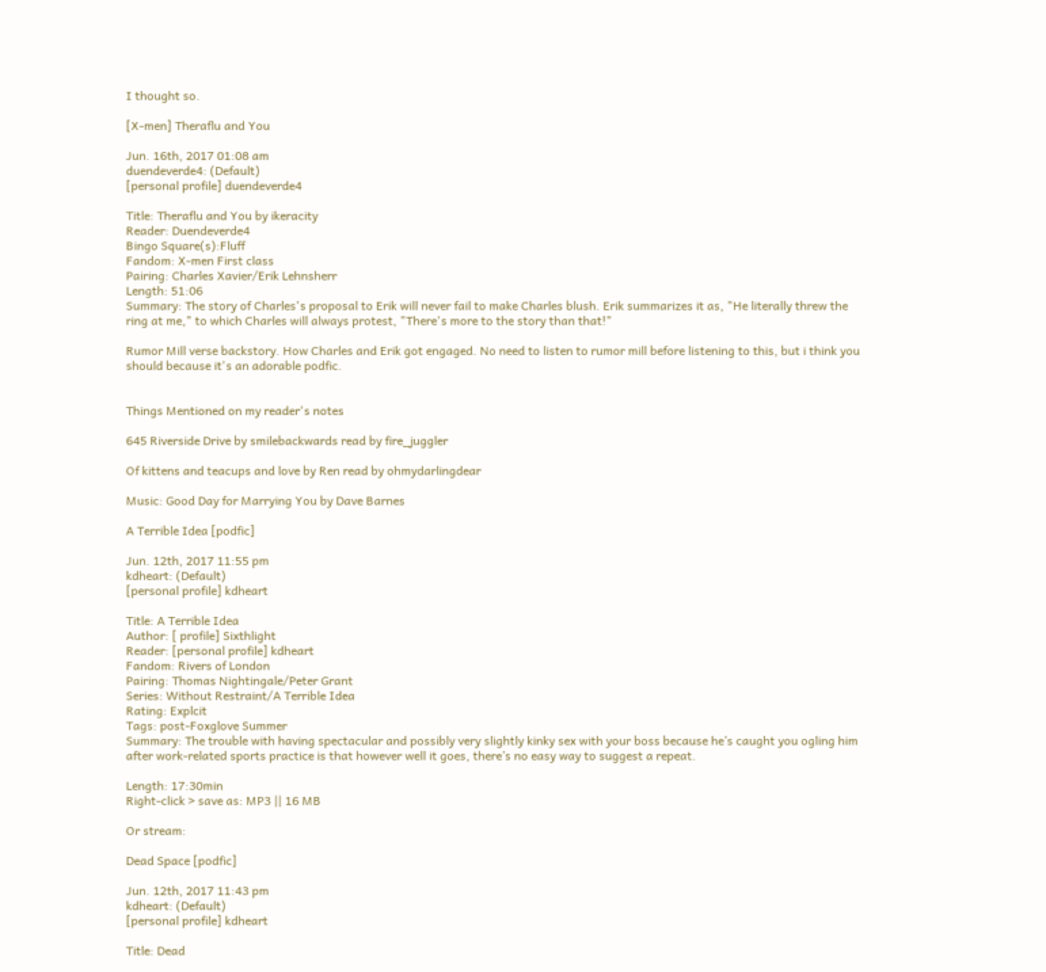I thought so.

[X-men] Theraflu and You

Jun. 16th, 2017 01:08 am
duendeverde4: (Default)
[personal profile] duendeverde4

Title: Theraflu and You by ikeracity
Reader: Duendeverde4
Bingo Square(s):Fluff
Fandom: X-men First class
Pairing: Charles Xavier/Erik Lehnsherr
Length: 51:06
Summary: The story of Charles's proposal to Erik will never fail to make Charles blush. Erik summarizes it as, "He literally threw the ring at me," to which Charles will always protest, "There's more to the story than that!"

Rumor Mill verse backstory. How Charles and Erik got engaged. No need to listen to rumor mill before listening to this, but i think you should because it's an adorable podfic.


Things Mentioned on my reader's notes

645 Riverside Drive by smilebackwards read by fire_juggler

Of kittens and teacups and love by Ren read by ohmydarlingdear

Music: Good Day for Marrying You by Dave Barnes

A Terrible Idea [podfic]

Jun. 12th, 2017 11:55 pm
kdheart: (Default)
[personal profile] kdheart

Title: A Terrible Idea
Author: [ profile] Sixthlight
Reader: [personal profile] kdheart
Fandom: Rivers of London
Pairing: Thomas Nightingale/Peter Grant
Series: Without Restraint/A Terrible Idea
Rating: Explcit
Tags: post-Foxglove Summer
Summary: The trouble with having spectacular and possibly very slightly kinky sex with your boss because he’s caught you ogling him after work-related sports practice is that however well it goes, there’s no easy way to suggest a repeat.

Length: 17:30min
Right-click > save as: MP3 || 16 MB

Or stream:

Dead Space [podfic]

Jun. 12th, 2017 11:43 pm
kdheart: (Default)
[personal profile] kdheart

Title: Dead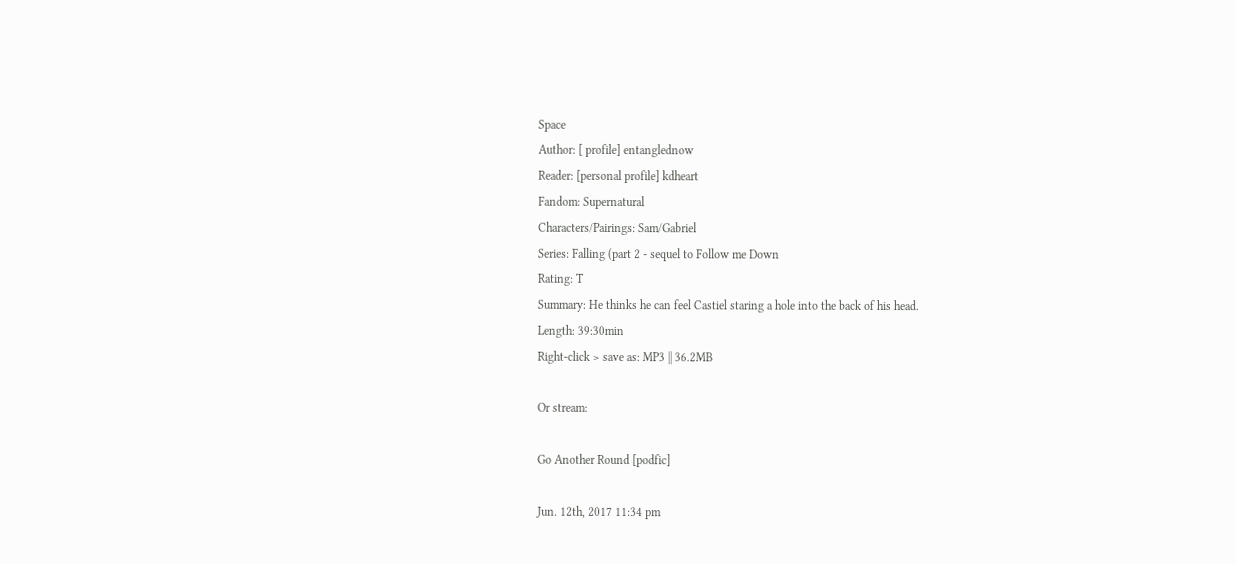Space
Author: [ profile] entanglednow
Reader: [personal profile] kdheart
Fandom: Supernatural
Characters/Pairings: Sam/Gabriel
Series: Falling (part 2 - sequel to Follow me Down
Rating: T
Summary: He thinks he can feel Castiel staring a hole into the back of his head.
Length: 39:30min
Right-click > save as: MP3 || 36.2MB

Or stream:

Go Another Round [podfic]

Jun. 12th, 2017 11:34 pm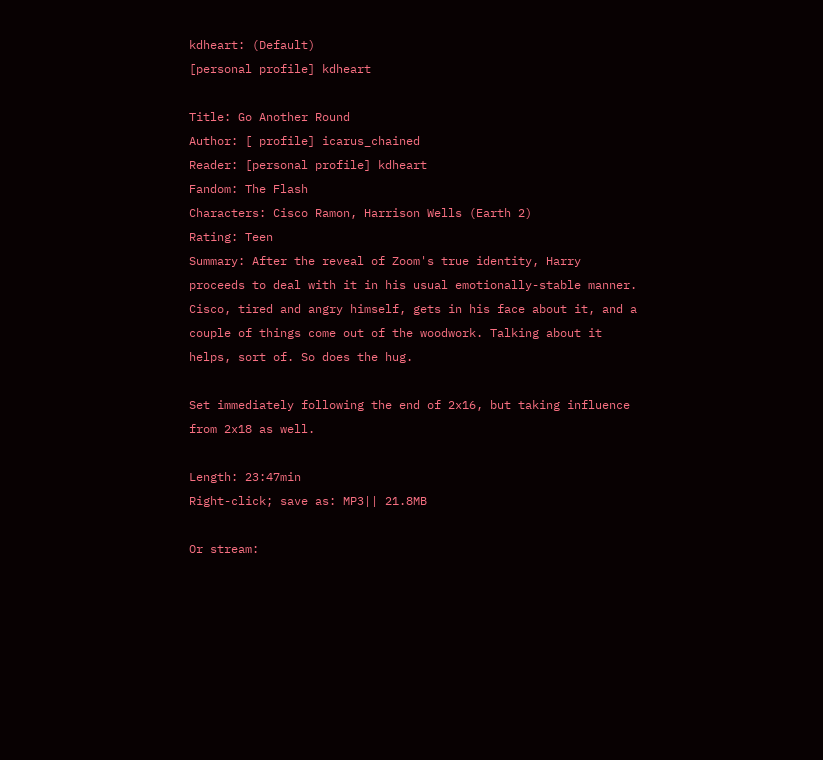kdheart: (Default)
[personal profile] kdheart

Title: Go Another Round
Author: [ profile] icarus_chained
Reader: [personal profile] kdheart
Fandom: The Flash
Characters: Cisco Ramon, Harrison Wells (Earth 2)
Rating: Teen
Summary: After the reveal of Zoom's true identity, Harry proceeds to deal with it in his usual emotionally-stable manner. Cisco, tired and angry himself, gets in his face about it, and a couple of things come out of the woodwork. Talking about it helps, sort of. So does the hug.

Set immediately following the end of 2x16, but taking influence from 2x18 as well.

Length: 23:47min
Right-click; save as: MP3|| 21.8MB

Or stream: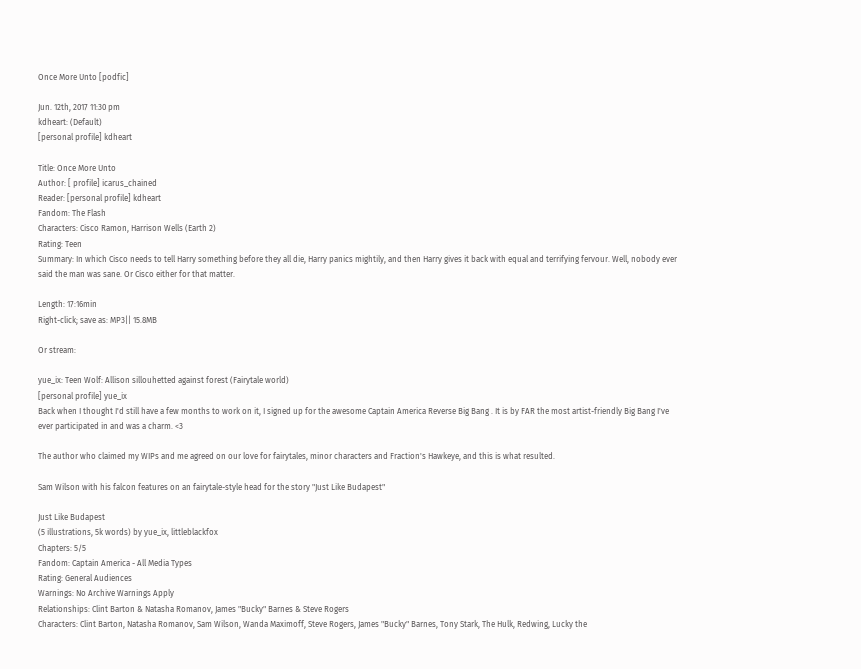Once More Unto [podfic]

Jun. 12th, 2017 11:30 pm
kdheart: (Default)
[personal profile] kdheart

Title: Once More Unto
Author: [ profile] icarus_chained
Reader: [personal profile] kdheart
Fandom: The Flash
Characters: Cisco Ramon, Harrison Wells (Earth 2)
Rating: Teen
Summary: In which Cisco needs to tell Harry something before they all die, Harry panics mightily, and then Harry gives it back with equal and terrifying fervour. Well, nobody ever said the man was sane. Or Cisco either for that matter.

Length: 17:16min
Right-click; save as: MP3|| 15.8MB

Or stream:

yue_ix: Teen Wolf: Allison sillouhetted against forest (Fairytale world)
[personal profile] yue_ix
Back when I thought I'd still have a few months to work on it, I signed up for the awesome Captain America Reverse Big Bang . It is by FAR the most artist-friendly Big Bang I've ever participated in and was a charm. <3

The author who claimed my WIPs and me agreed on our love for fairytales, minor characters and Fraction's Hawkeye, and this is what resulted.

Sam Wilson with his falcon features on an fairytale-style head for the story "Just Like Budapest"

Just Like Budapest
(5 illustrations, 5k words) by yue_ix, littleblackfox
Chapters: 5/5
Fandom: Captain America - All Media Types
Rating: General Audiences
Warnings: No Archive Warnings Apply
Relationships: Clint Barton & Natasha Romanov, James "Bucky" Barnes & Steve Rogers
Characters: Clint Barton, Natasha Romanov, Sam Wilson, Wanda Maximoff, Steve Rogers, James "Bucky" Barnes, Tony Stark, The Hulk, Redwing, Lucky the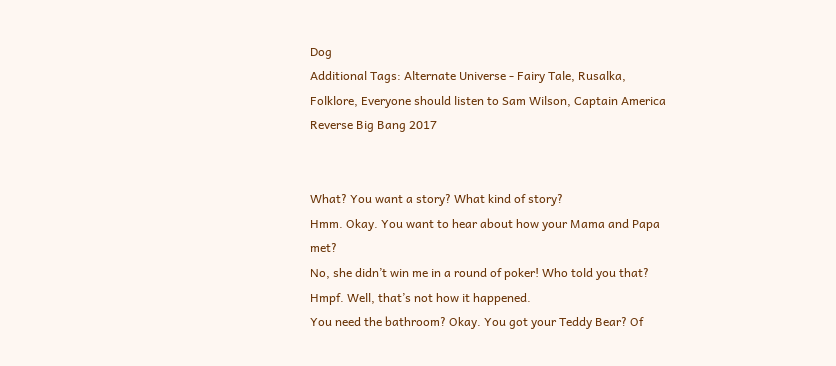Dog
Additional Tags: Alternate Universe - Fairy Tale, Rusalka, Folklore, Everyone should listen to Sam Wilson, Captain America Reverse Big Bang 2017


What? You want a story? What kind of story?
Hmm. Okay. You want to hear about how your Mama and Papa met?
No, she didn’t win me in a round of poker! Who told you that?
Hmpf. Well, that’s not how it happened.
You need the bathroom? Okay. You got your Teddy Bear? Of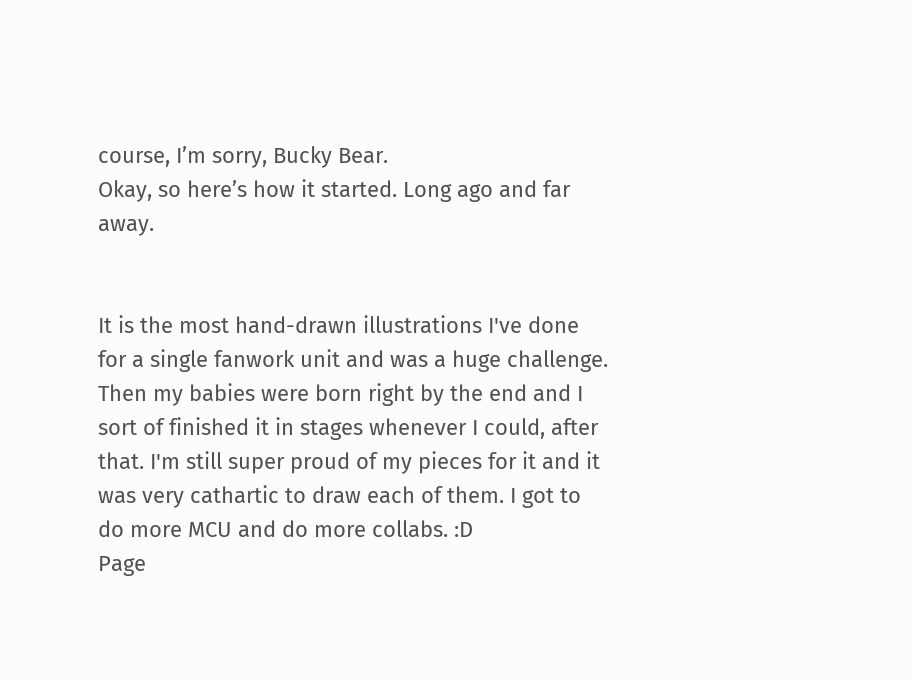course, I’m sorry, Bucky Bear.
Okay, so here’s how it started. Long ago and far away.


It is the most hand-drawn illustrations I've done for a single fanwork unit and was a huge challenge. Then my babies were born right by the end and I sort of finished it in stages whenever I could, after that. I'm still super proud of my pieces for it and it was very cathartic to draw each of them. I got to do more MCU and do more collabs. :D
Page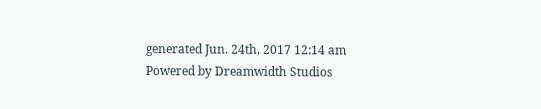generated Jun. 24th, 2017 12:14 am
Powered by Dreamwidth Studios